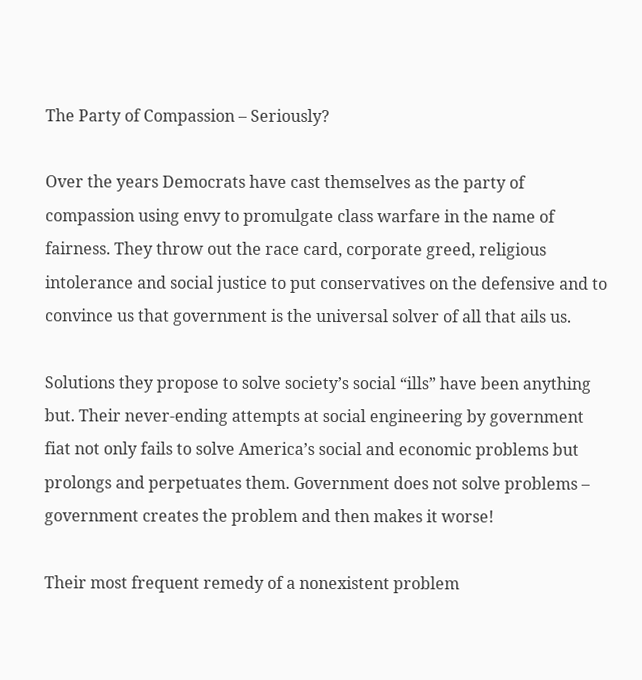The Party of Compassion – Seriously?

Over the years Democrats have cast themselves as the party of compassion using envy to promulgate class warfare in the name of fairness. They throw out the race card, corporate greed, religious intolerance and social justice to put conservatives on the defensive and to convince us that government is the universal solver of all that ails us.

Solutions they propose to solve society’s social “ills” have been anything but. Their never-ending attempts at social engineering by government fiat not only fails to solve America’s social and economic problems but prolongs and perpetuates them. Government does not solve problems – government creates the problem and then makes it worse!

Their most frequent remedy of a nonexistent problem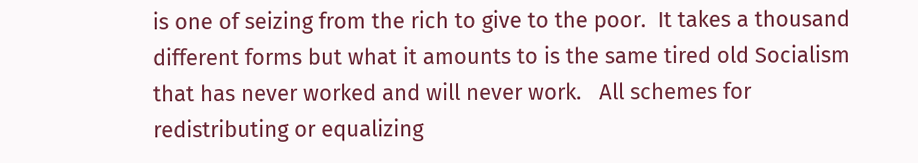is one of seizing from the rich to give to the poor.  It takes a thousand different forms but what it amounts to is the same tired old Socialism that has never worked and will never work.   All schemes for redistributing or equalizing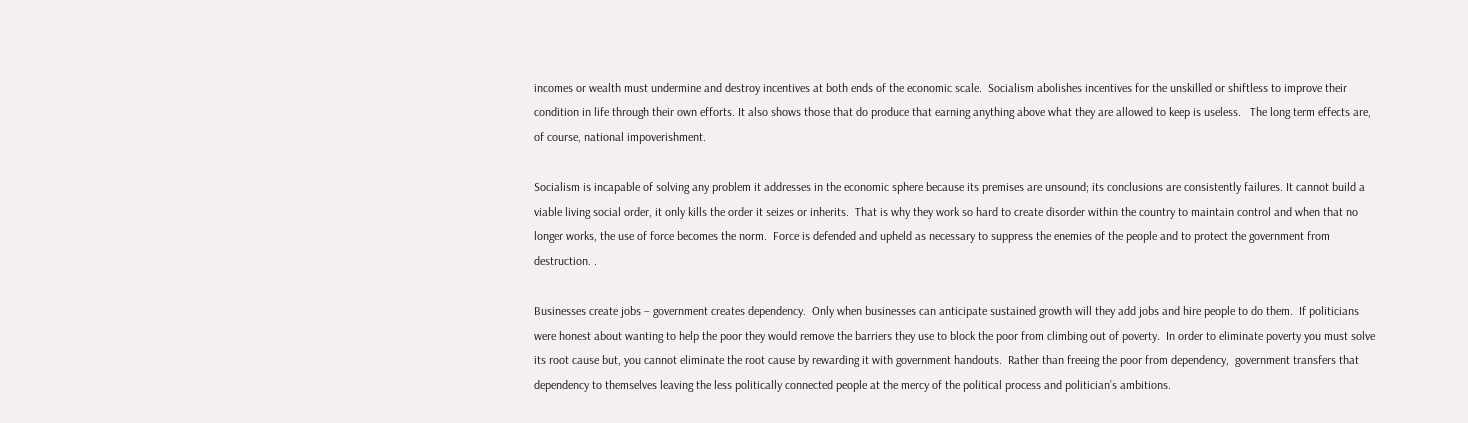incomes or wealth must undermine and destroy incentives at both ends of the economic scale.  Socialism abolishes incentives for the unskilled or shiftless to improve their condition in life through their own efforts. It also shows those that do produce that earning anything above what they are allowed to keep is useless.   The long term effects are, of course, national impoverishment.

Socialism is incapable of solving any problem it addresses in the economic sphere because its premises are unsound; its conclusions are consistently failures. It cannot build a viable living social order, it only kills the order it seizes or inherits.  That is why they work so hard to create disorder within the country to maintain control and when that no longer works, the use of force becomes the norm.  Force is defended and upheld as necessary to suppress the enemies of the people and to protect the government from destruction. .

Businesses create jobs – government creates dependency.  Only when businesses can anticipate sustained growth will they add jobs and hire people to do them.  If politicians were honest about wanting to help the poor they would remove the barriers they use to block the poor from climbing out of poverty.  In order to eliminate poverty you must solve its root cause but, you cannot eliminate the root cause by rewarding it with government handouts.  Rather than freeing the poor from dependency,  government transfers that dependency to themselves leaving the less politically connected people at the mercy of the political process and politician’s ambitions.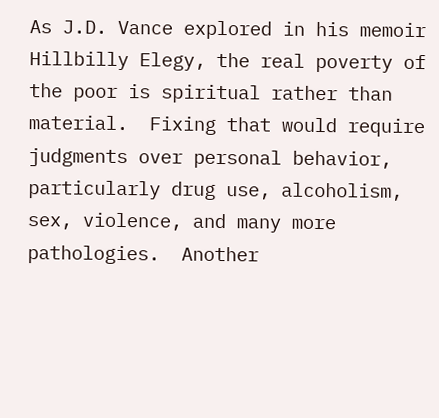As J.D. Vance explored in his memoir Hillbilly Elegy, the real poverty of the poor is spiritual rather than material.  Fixing that would require judgments over personal behavior, particularly drug use, alcoholism, sex, violence, and many more pathologies.  Another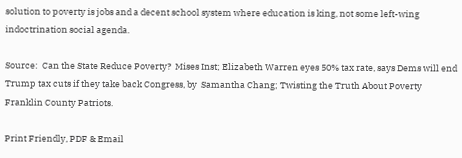solution to poverty is jobs and a decent school system where education is king, not some left-wing indoctrination social agenda.

Source:  Can the State Reduce Poverty?  Mises Inst; Elizabeth Warren eyes 50% tax rate, says Dems will end Trump tax cuts if they take back Congress, by  Samantha Chang; Twisting the Truth About Poverty  Franklin County Patriots.

Print Friendly, PDF & Email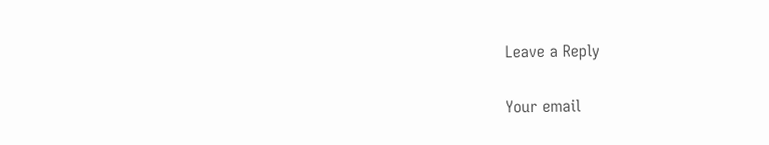Leave a Reply

Your email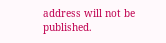address will not be published.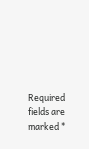Required fields are marked *